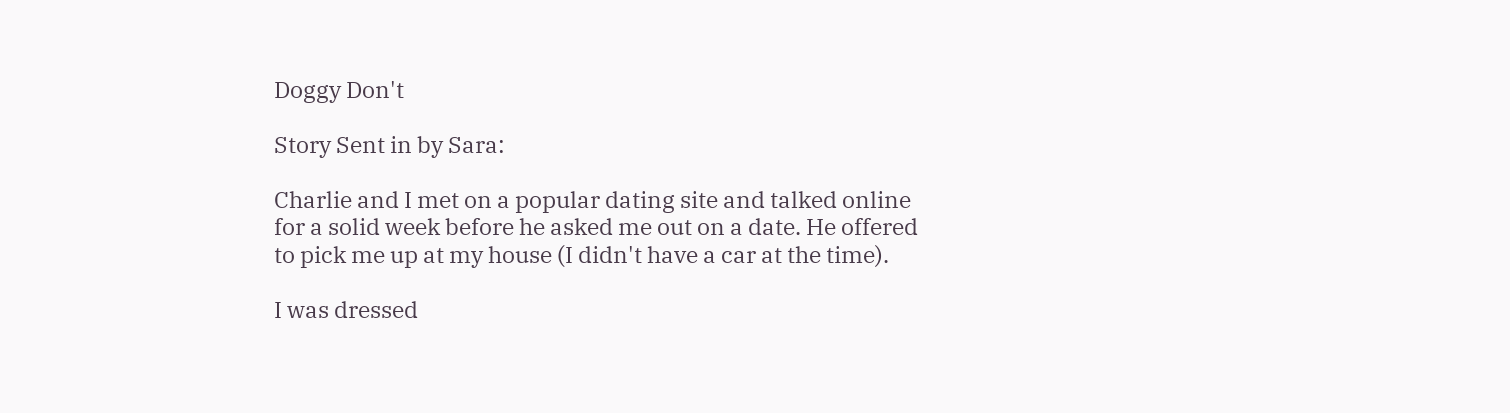Doggy Don't

Story Sent in by Sara:

Charlie and I met on a popular dating site and talked online for a solid week before he asked me out on a date. He offered to pick me up at my house (I didn't have a car at the time).

I was dressed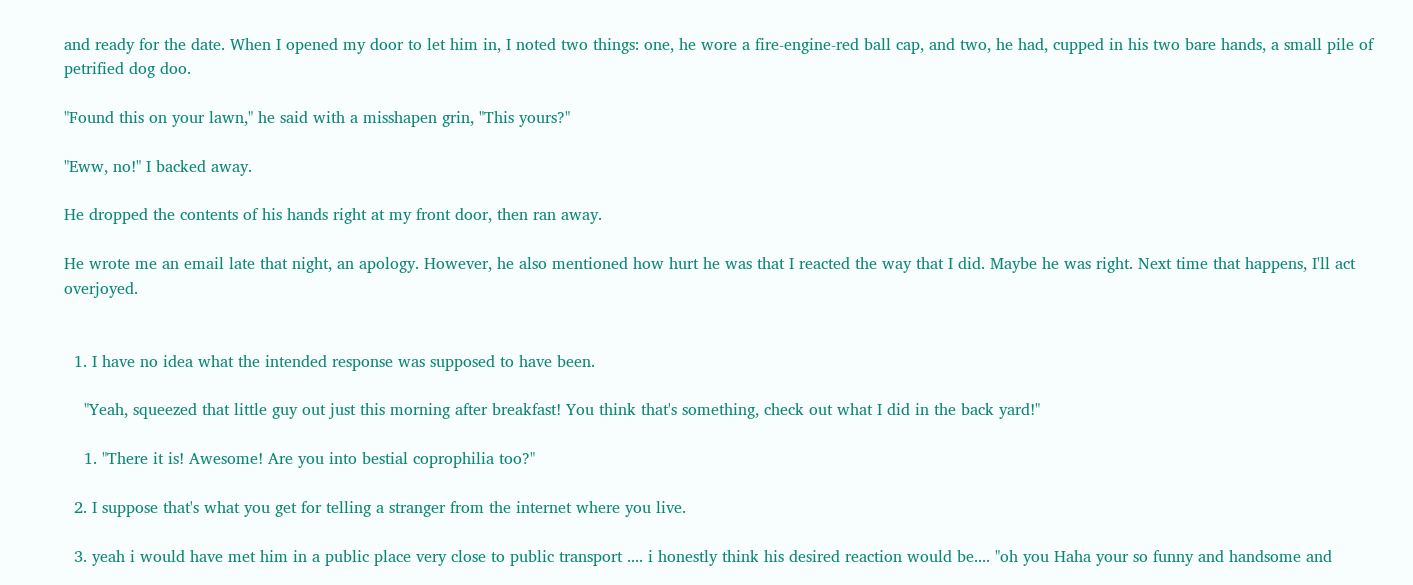and ready for the date. When I opened my door to let him in, I noted two things: one, he wore a fire-engine-red ball cap, and two, he had, cupped in his two bare hands, a small pile of petrified dog doo.

"Found this on your lawn," he said with a misshapen grin, "This yours?"

"Eww, no!" I backed away.

He dropped the contents of his hands right at my front door, then ran away.

He wrote me an email late that night, an apology. However, he also mentioned how hurt he was that I reacted the way that I did. Maybe he was right. Next time that happens, I'll act overjoyed.


  1. I have no idea what the intended response was supposed to have been.

    "Yeah, squeezed that little guy out just this morning after breakfast! You think that's something, check out what I did in the back yard!"

    1. "There it is! Awesome! Are you into bestial coprophilia too?"

  2. I suppose that's what you get for telling a stranger from the internet where you live.

  3. yeah i would have met him in a public place very close to public transport .... i honestly think his desired reaction would be.... "oh you Haha your so funny and handsome and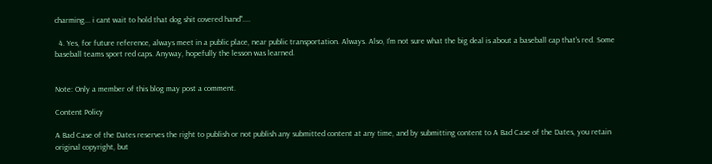charming... i cant wait to hold that dog shit covered hand"....

  4. Yes, for future reference, always meet in a public place, near public transportation. Always. Also, I'm not sure what the big deal is about a baseball cap that's red. Some baseball teams sport red caps. Anyway, hopefully the lesson was learned.


Note: Only a member of this blog may post a comment.

Content Policy

A Bad Case of the Dates reserves the right to publish or not publish any submitted content at any time, and by submitting content to A Bad Case of the Dates, you retain original copyright, but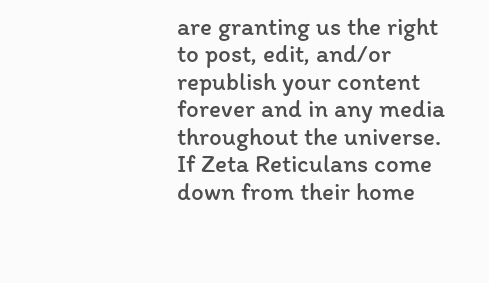are granting us the right to post, edit, and/or republish your content forever and in any media throughout the universe. If Zeta Reticulans come down from their home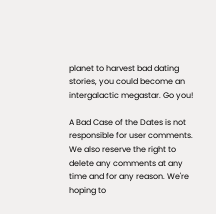planet to harvest bad dating stories, you could become an intergalactic megastar. Go you!

A Bad Case of the Dates is not responsible for user comments. We also reserve the right to delete any comments at any time and for any reason. We're hoping to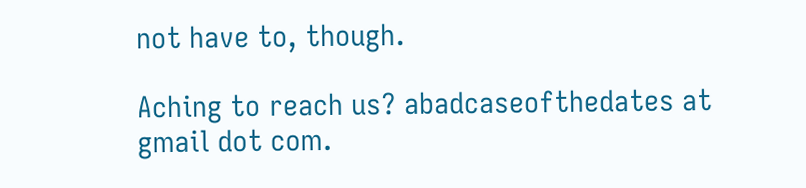not have to, though.

Aching to reach us? abadcaseofthedates at gmail dot com.